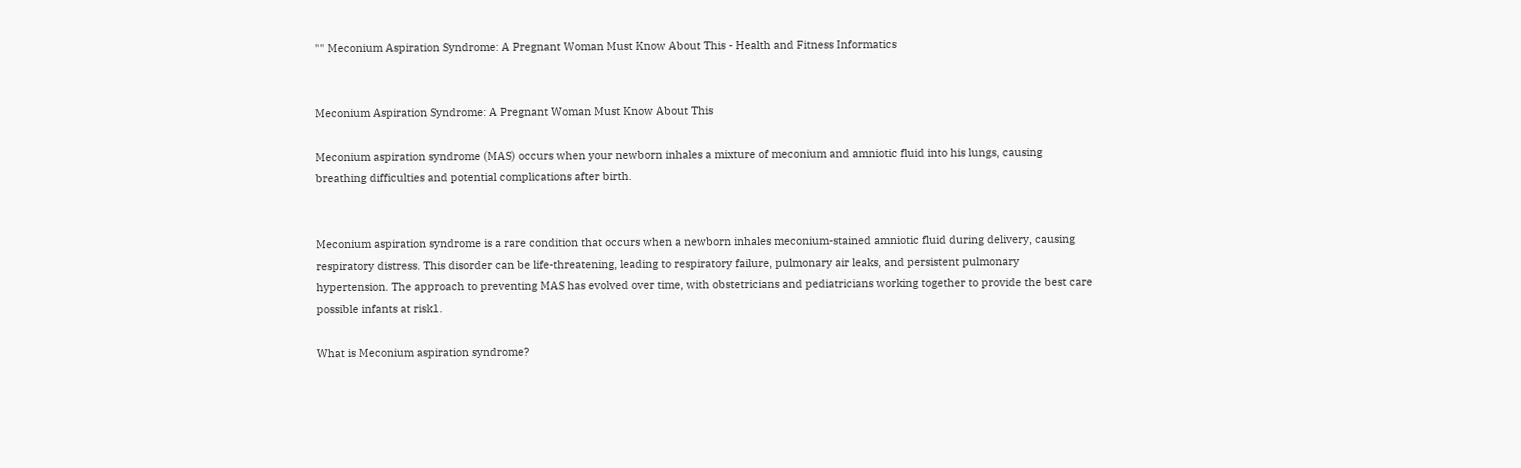"" Meconium Aspiration Syndrome: A Pregnant Woman Must Know About This - Health and Fitness Informatics


Meconium Aspiration Syndrome: A Pregnant Woman Must Know About This

Meconium aspiration syndrome (MAS) occurs when your newborn inhales a mixture of meconium and amniotic fluid into his lungs, causing breathing difficulties and potential complications after birth.


Meconium aspiration syndrome is a rare condition that occurs when a newborn inhales meconium-stained amniotic fluid during delivery, causing respiratory distress. This disorder can be life-threatening, leading to respiratory failure, pulmonary air leaks, and persistent pulmonary hypertension. The approach to preventing MAS has evolved over time, with obstetricians and pediatricians working together to provide the best care possible infants at risk1.

What is Meconium aspiration syndrome?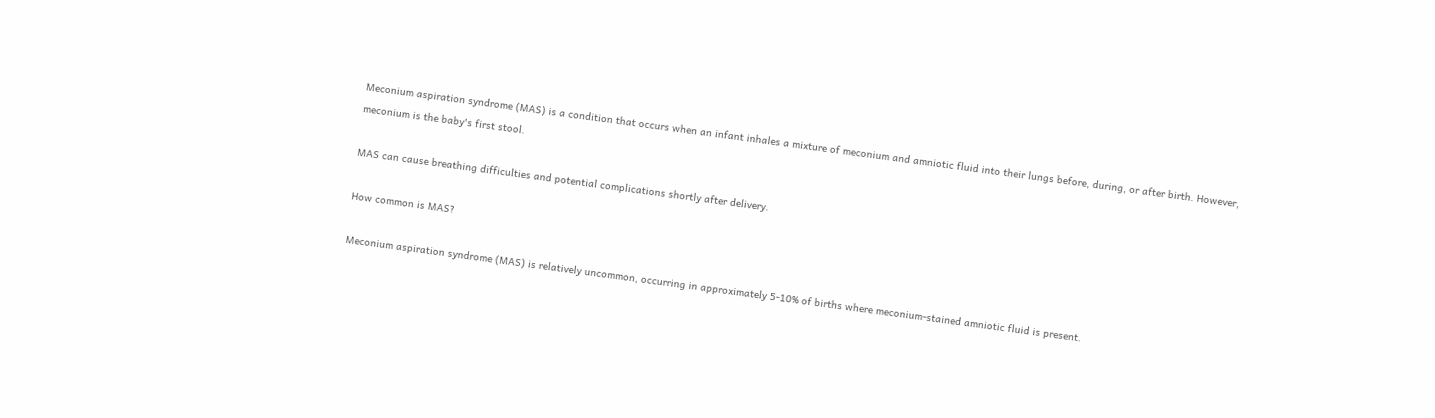Meconium aspiration syndrome (MAS) is a condition that occurs when an infant inhales a mixture of meconium and amniotic fluid into their lungs before, during, or after birth. However, meconium is the baby's first stool.

MAS can cause breathing difficulties and potential complications shortly after delivery.

How common is MAS?

Meconium aspiration syndrome (MAS) is relatively uncommon, occurring in approximately 5-10% of births where meconium-stained amniotic fluid is present.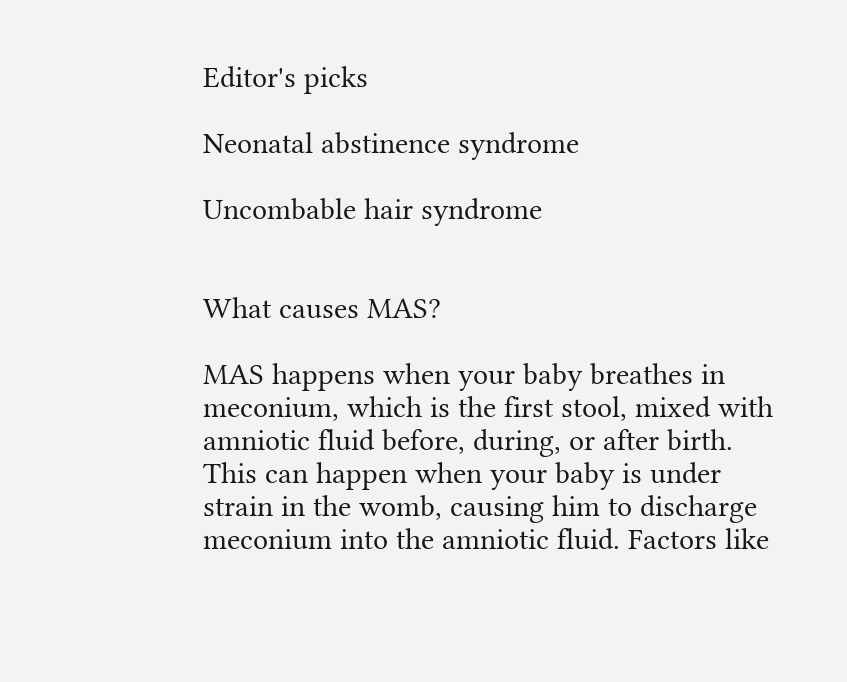Editor's picks

Neonatal abstinence syndrome

Uncombable hair syndrome


What causes MAS?

MAS happens when your baby breathes in meconium, which is the first stool, mixed with amniotic fluid before, during, or after birth. This can happen when your baby is under strain in the womb, causing him to discharge meconium into the amniotic fluid. Factors like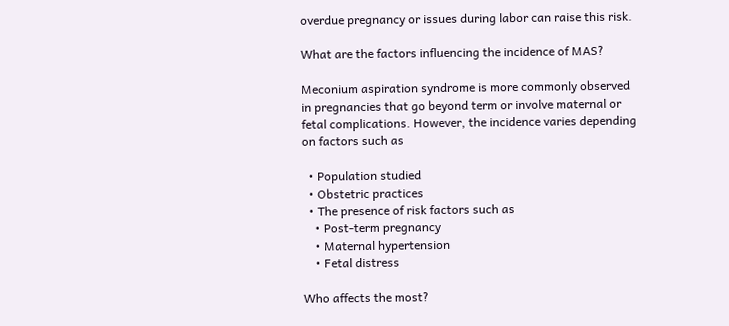overdue pregnancy or issues during labor can raise this risk.

What are the factors influencing the incidence of MAS?

Meconium aspiration syndrome is more commonly observed in pregnancies that go beyond term or involve maternal or fetal complications. However, the incidence varies depending on factors such as

  • Population studied
  • Obstetric practices
  • The presence of risk factors such as
    • Post-term pregnancy
    • Maternal hypertension
    • Fetal distress

Who affects the most?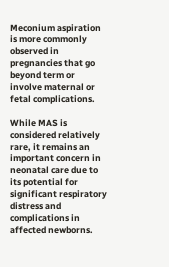Meconium aspiration is more commonly observed in pregnancies that go beyond term or involve maternal or fetal complications.

While MAS is considered relatively rare, it remains an important concern in neonatal care due to its potential for significant respiratory distress and complications in affected newborns.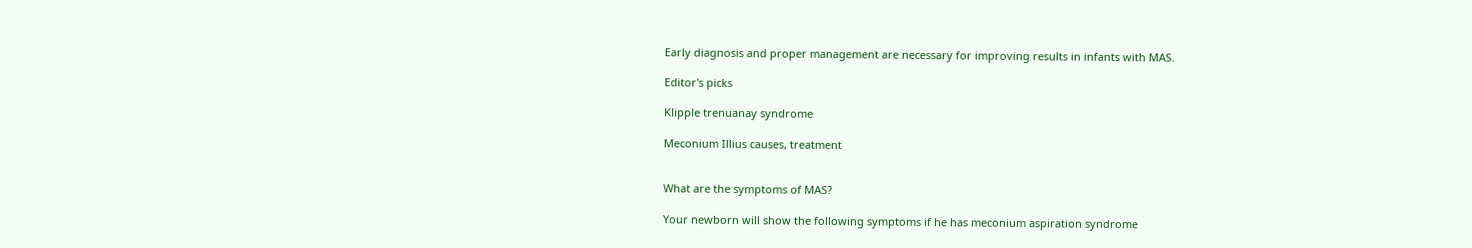Early diagnosis and proper management are necessary for improving results in infants with MAS.

Editor's picks

Klipple trenuanay syndrome

Meconium Illius causes, treatment


What are the symptoms of MAS?

Your newborn will show the following symptoms if he has meconium aspiration syndrome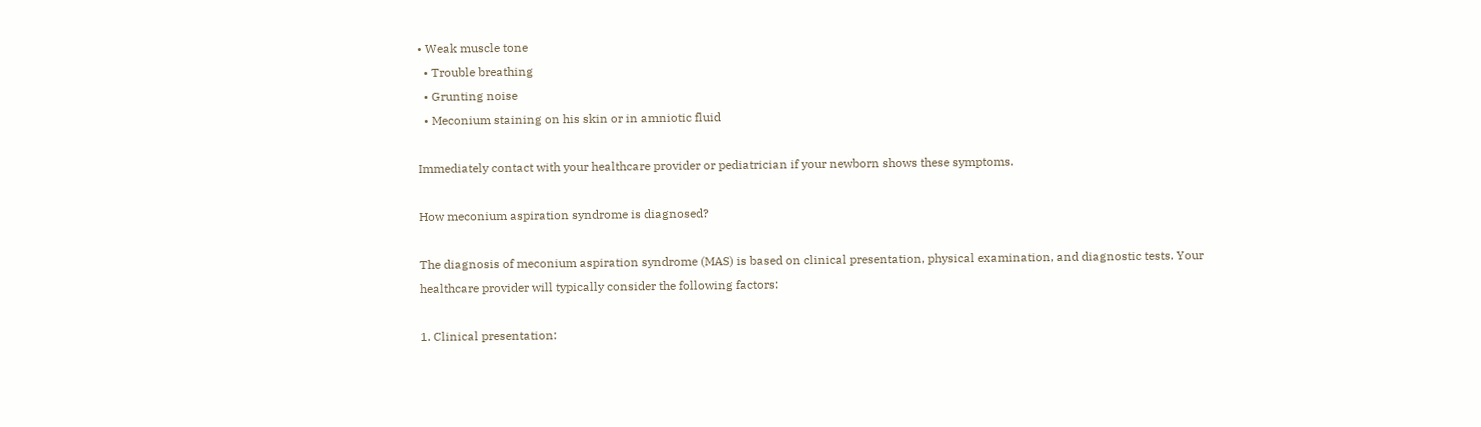• Weak muscle tone
  • Trouble breathing
  • Grunting noise
  • Meconium staining on his skin or in amniotic fluid

Immediately contact with your healthcare provider or pediatrician if your newborn shows these symptoms.

How meconium aspiration syndrome is diagnosed?

The diagnosis of meconium aspiration syndrome (MAS) is based on clinical presentation, physical examination, and diagnostic tests. Your healthcare provider will typically consider the following factors:

1. Clinical presentation: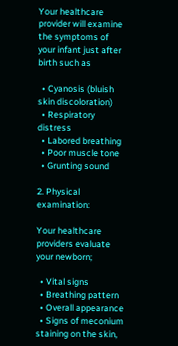Your healthcare provider will examine the symptoms of your infant just after birth such as

  • Cyanosis (bluish skin discoloration)
  • Respiratory distress
  • Labored breathing
  • Poor muscle tone
  • Grunting sound

2. Physical examination:

Your healthcare providers evaluate your newborn;

  • Vital signs
  • Breathing pattern
  • Overall appearance
  • Signs of meconium staining on the skin,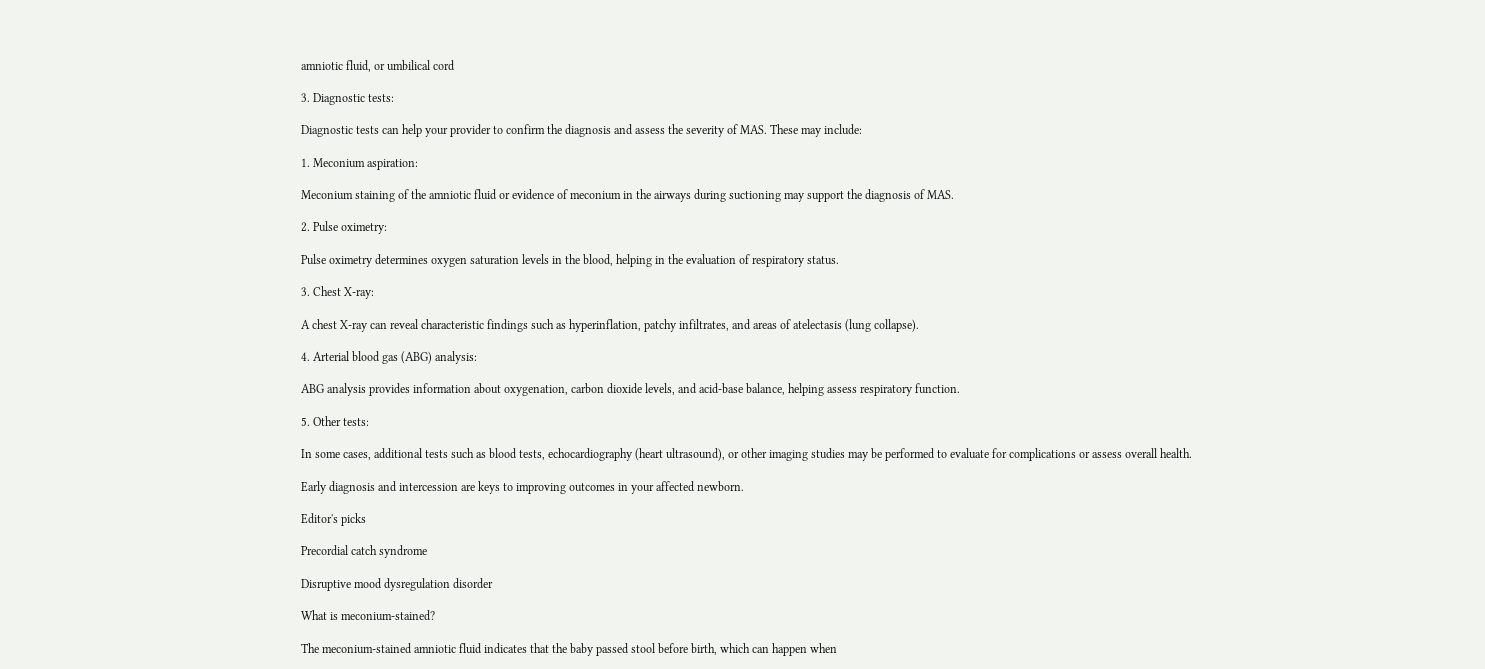amniotic fluid, or umbilical cord

3. Diagnostic tests:

Diagnostic tests can help your provider to confirm the diagnosis and assess the severity of MAS. These may include:

1. Meconium aspiration:

Meconium staining of the amniotic fluid or evidence of meconium in the airways during suctioning may support the diagnosis of MAS.

2. Pulse oximetry:

Pulse oximetry determines oxygen saturation levels in the blood, helping in the evaluation of respiratory status.

3. Chest X-ray:

A chest X-ray can reveal characteristic findings such as hyperinflation, patchy infiltrates, and areas of atelectasis (lung collapse).

4. Arterial blood gas (ABG) analysis:

ABG analysis provides information about oxygenation, carbon dioxide levels, and acid-base balance, helping assess respiratory function.

5. Other tests:

In some cases, additional tests such as blood tests, echocardiography (heart ultrasound), or other imaging studies may be performed to evaluate for complications or assess overall health.

Early diagnosis and intercession are keys to improving outcomes in your affected newborn.

Editor's picks

Precordial catch syndrome

Disruptive mood dysregulation disorder

What is meconium-stained?

The meconium-stained amniotic fluid indicates that the baby passed stool before birth, which can happen when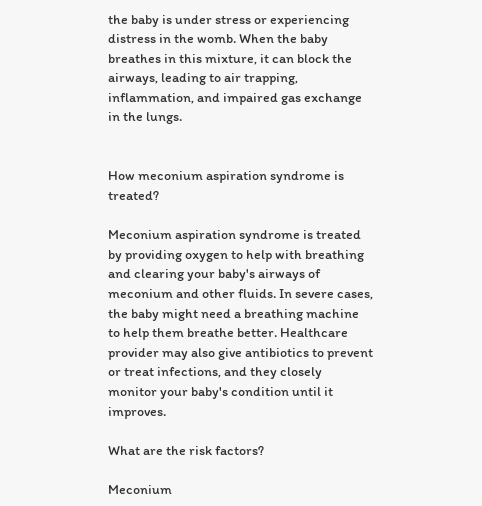the baby is under stress or experiencing distress in the womb. When the baby breathes in this mixture, it can block the airways, leading to air trapping, inflammation, and impaired gas exchange in the lungs.


How meconium aspiration syndrome is treated?

Meconium aspiration syndrome is treated by providing oxygen to help with breathing and clearing your baby's airways of meconium and other fluids. In severe cases, the baby might need a breathing machine to help them breathe better. Healthcare provider may also give antibiotics to prevent or treat infections, and they closely monitor your baby's condition until it improves.

What are the risk factors?

Meconium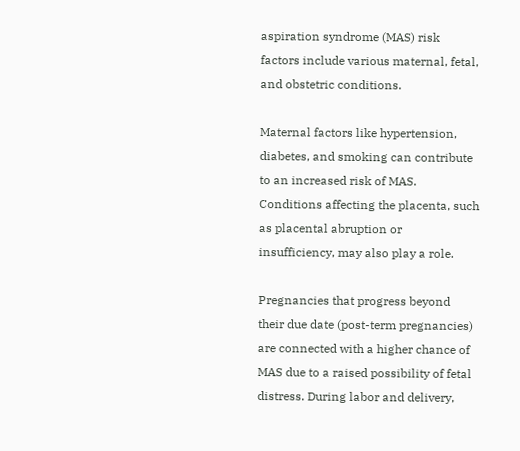aspiration syndrome (MAS) risk factors include various maternal, fetal, and obstetric conditions.

Maternal factors like hypertension, diabetes, and smoking can contribute to an increased risk of MAS. Conditions affecting the placenta, such as placental abruption or insufficiency, may also play a role.

Pregnancies that progress beyond their due date (post-term pregnancies) are connected with a higher chance of MAS due to a raised possibility of fetal distress. During labor and delivery,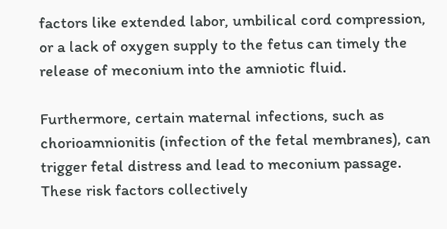factors like extended labor, umbilical cord compression, or a lack of oxygen supply to the fetus can timely the release of meconium into the amniotic fluid.

Furthermore, certain maternal infections, such as chorioamnionitis (infection of the fetal membranes), can trigger fetal distress and lead to meconium passage. These risk factors collectively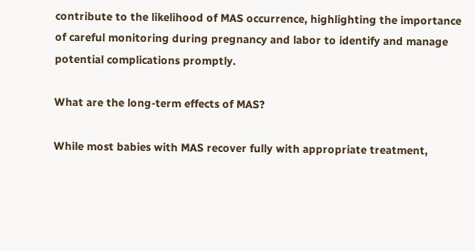contribute to the likelihood of MAS occurrence, highlighting the importance of careful monitoring during pregnancy and labor to identify and manage potential complications promptly.

What are the long-term effects of MAS?

While most babies with MAS recover fully with appropriate treatment,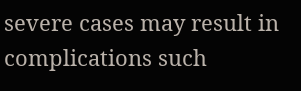severe cases may result in complications such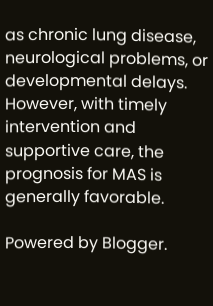as chronic lung disease, neurological problems, or developmental delays. However, with timely intervention and supportive care, the prognosis for MAS is generally favorable.

Powered by Blogger.